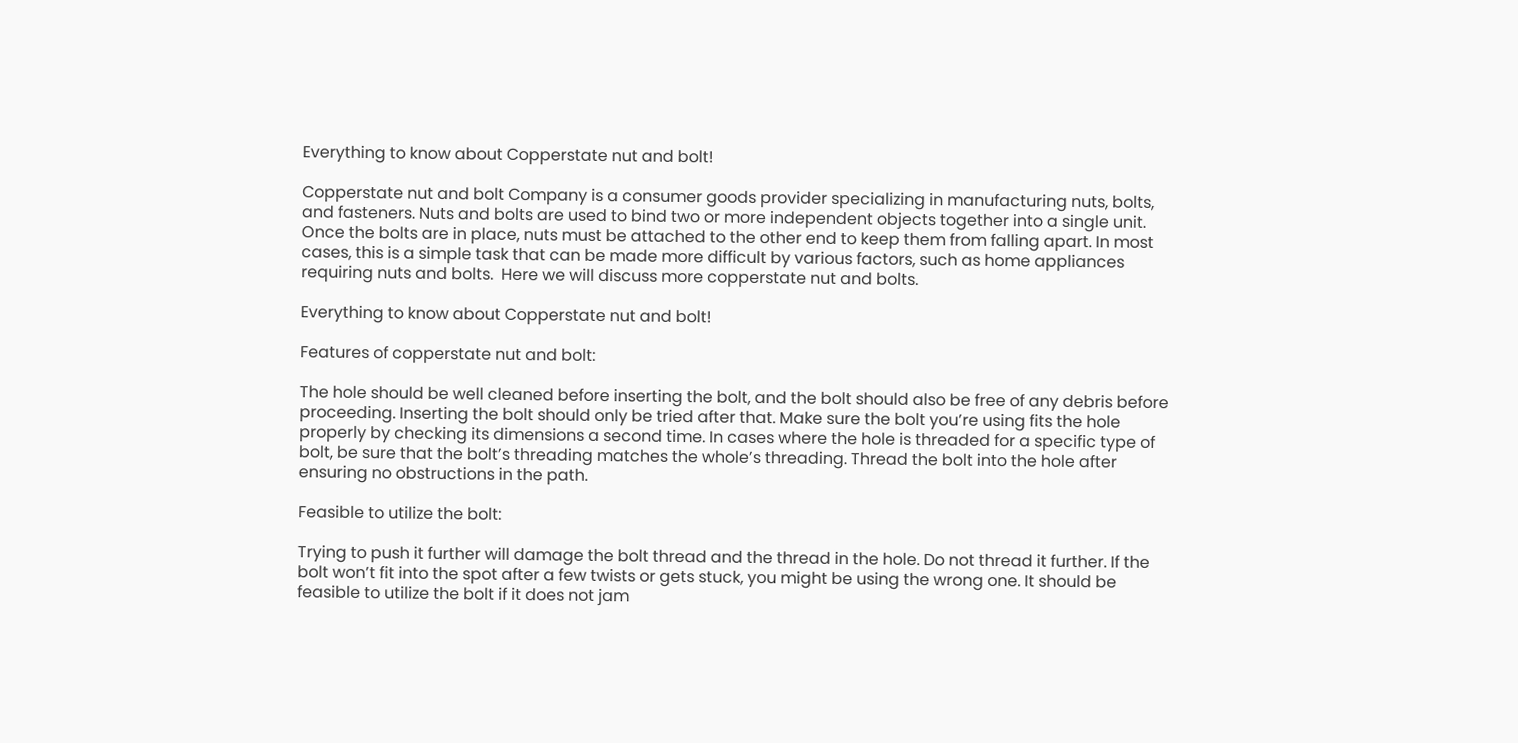Everything to know about Copperstate nut and bolt!

Copperstate nut and bolt Company is a consumer goods provider specializing in manufacturing nuts, bolts, and fasteners. Nuts and bolts are used to bind two or more independent objects together into a single unit. Once the bolts are in place, nuts must be attached to the other end to keep them from falling apart. In most cases, this is a simple task that can be made more difficult by various factors, such as home appliances requiring nuts and bolts.  Here we will discuss more copperstate nut and bolts.

Everything to know about Copperstate nut and bolt!

Features of copperstate nut and bolt:

The hole should be well cleaned before inserting the bolt, and the bolt should also be free of any debris before proceeding. Inserting the bolt should only be tried after that. Make sure the bolt you’re using fits the hole properly by checking its dimensions a second time. In cases where the hole is threaded for a specific type of bolt, be sure that the bolt’s threading matches the whole’s threading. Thread the bolt into the hole after ensuring no obstructions in the path.

Feasible to utilize the bolt:

Trying to push it further will damage the bolt thread and the thread in the hole. Do not thread it further. If the bolt won’t fit into the spot after a few twists or gets stuck, you might be using the wrong one. It should be feasible to utilize the bolt if it does not jam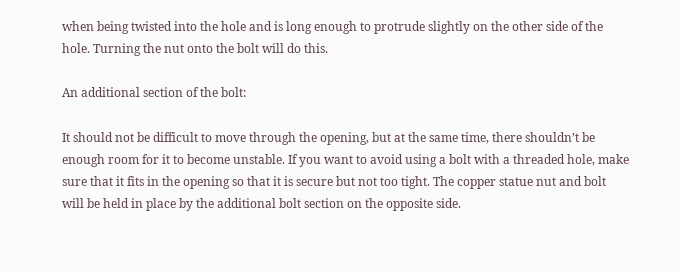when being twisted into the hole and is long enough to protrude slightly on the other side of the hole. Turning the nut onto the bolt will do this.

An additional section of the bolt:

It should not be difficult to move through the opening, but at the same time, there shouldn’t be enough room for it to become unstable. If you want to avoid using a bolt with a threaded hole, make sure that it fits in the opening so that it is secure but not too tight. The copper statue nut and bolt will be held in place by the additional bolt section on the opposite side.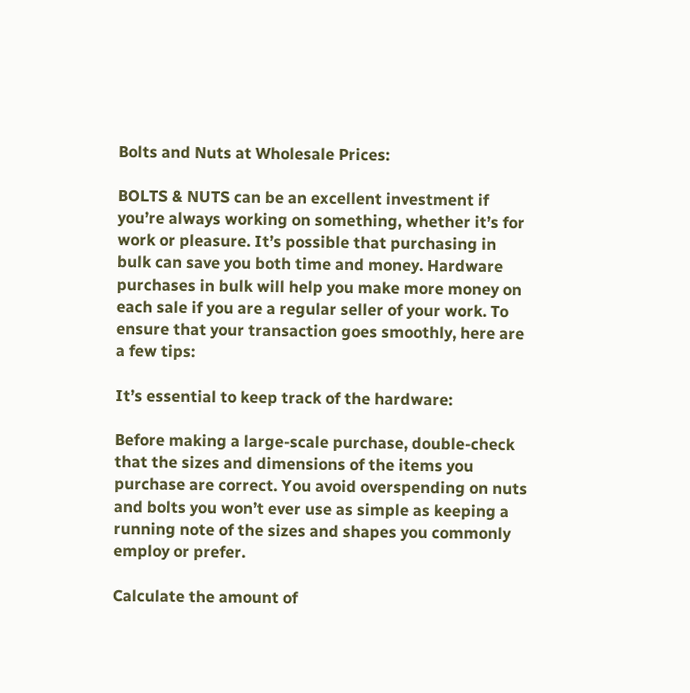Bolts and Nuts at Wholesale Prices:

BOLTS & NUTS can be an excellent investment if you’re always working on something, whether it’s for work or pleasure. It’s possible that purchasing in bulk can save you both time and money. Hardware purchases in bulk will help you make more money on each sale if you are a regular seller of your work. To ensure that your transaction goes smoothly, here are a few tips:

It’s essential to keep track of the hardware:

Before making a large-scale purchase, double-check that the sizes and dimensions of the items you purchase are correct. You avoid overspending on nuts and bolts you won’t ever use as simple as keeping a running note of the sizes and shapes you commonly employ or prefer.

Calculate the amount of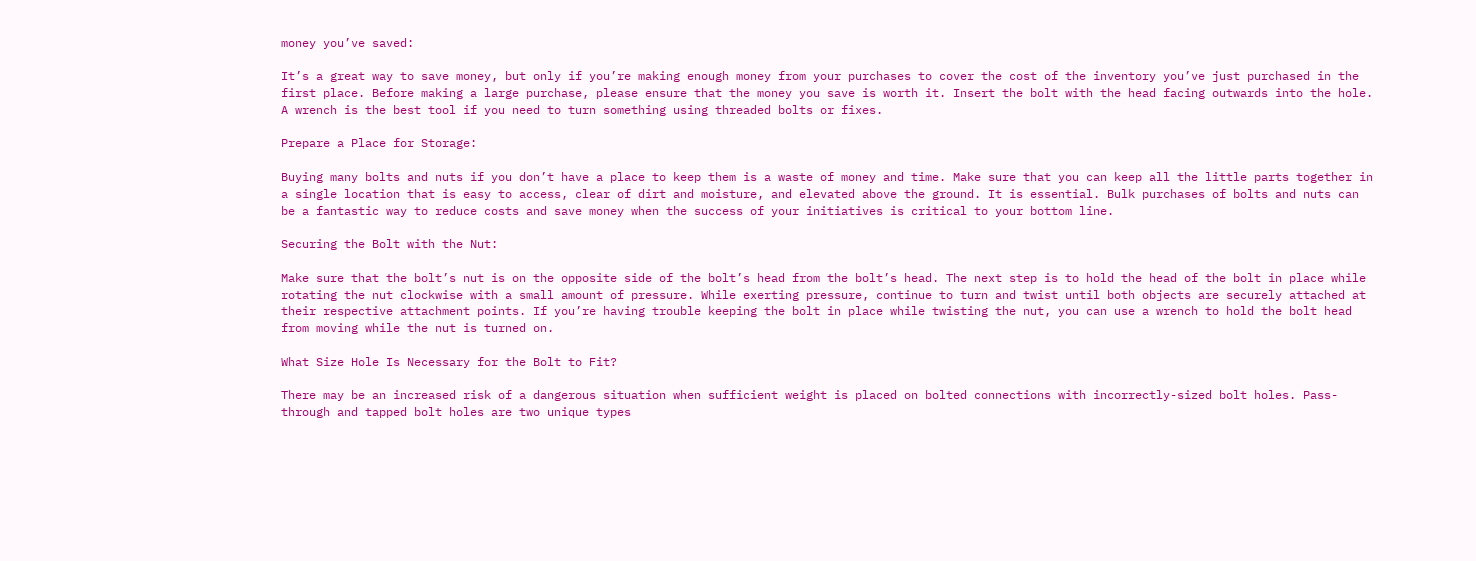money you’ve saved:

It’s a great way to save money, but only if you’re making enough money from your purchases to cover the cost of the inventory you’ve just purchased in the first place. Before making a large purchase, please ensure that the money you save is worth it. Insert the bolt with the head facing outwards into the hole. A wrench is the best tool if you need to turn something using threaded bolts or fixes.

Prepare a Place for Storage:

Buying many bolts and nuts if you don’t have a place to keep them is a waste of money and time. Make sure that you can keep all the little parts together in a single location that is easy to access, clear of dirt and moisture, and elevated above the ground. It is essential. Bulk purchases of bolts and nuts can be a fantastic way to reduce costs and save money when the success of your initiatives is critical to your bottom line.

Securing the Bolt with the Nut:

Make sure that the bolt’s nut is on the opposite side of the bolt’s head from the bolt’s head. The next step is to hold the head of the bolt in place while rotating the nut clockwise with a small amount of pressure. While exerting pressure, continue to turn and twist until both objects are securely attached at their respective attachment points. If you’re having trouble keeping the bolt in place while twisting the nut, you can use a wrench to hold the bolt head from moving while the nut is turned on.

What Size Hole Is Necessary for the Bolt to Fit?

There may be an increased risk of a dangerous situation when sufficient weight is placed on bolted connections with incorrectly-sized bolt holes. Pass-through and tapped bolt holes are two unique types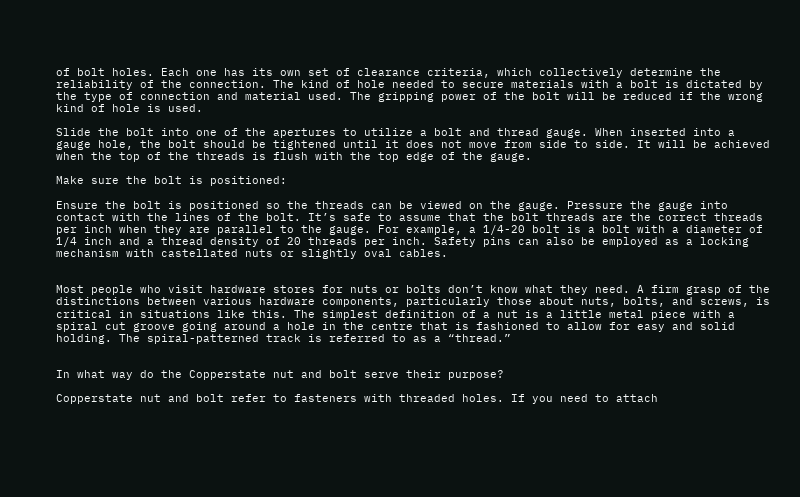of bolt holes. Each one has its own set of clearance criteria, which collectively determine the reliability of the connection. The kind of hole needed to secure materials with a bolt is dictated by the type of connection and material used. The gripping power of the bolt will be reduced if the wrong kind of hole is used.

Slide the bolt into one of the apertures to utilize a bolt and thread gauge. When inserted into a gauge hole, the bolt should be tightened until it does not move from side to side. It will be achieved when the top of the threads is flush with the top edge of the gauge.

Make sure the bolt is positioned:

Ensure the bolt is positioned so the threads can be viewed on the gauge. Pressure the gauge into contact with the lines of the bolt. It’s safe to assume that the bolt threads are the correct threads per inch when they are parallel to the gauge. For example, a 1/4-20 bolt is a bolt with a diameter of 1/4 inch and a thread density of 20 threads per inch. Safety pins can also be employed as a locking mechanism with castellated nuts or slightly oval cables.


Most people who visit hardware stores for nuts or bolts don’t know what they need. A firm grasp of the distinctions between various hardware components, particularly those about nuts, bolts, and screws, is critical in situations like this. The simplest definition of a nut is a little metal piece with a spiral cut groove going around a hole in the centre that is fashioned to allow for easy and solid holding. The spiral-patterned track is referred to as a “thread.”


In what way do the Copperstate nut and bolt serve their purpose?

Copperstate nut and bolt refer to fasteners with threaded holes. If you need to attach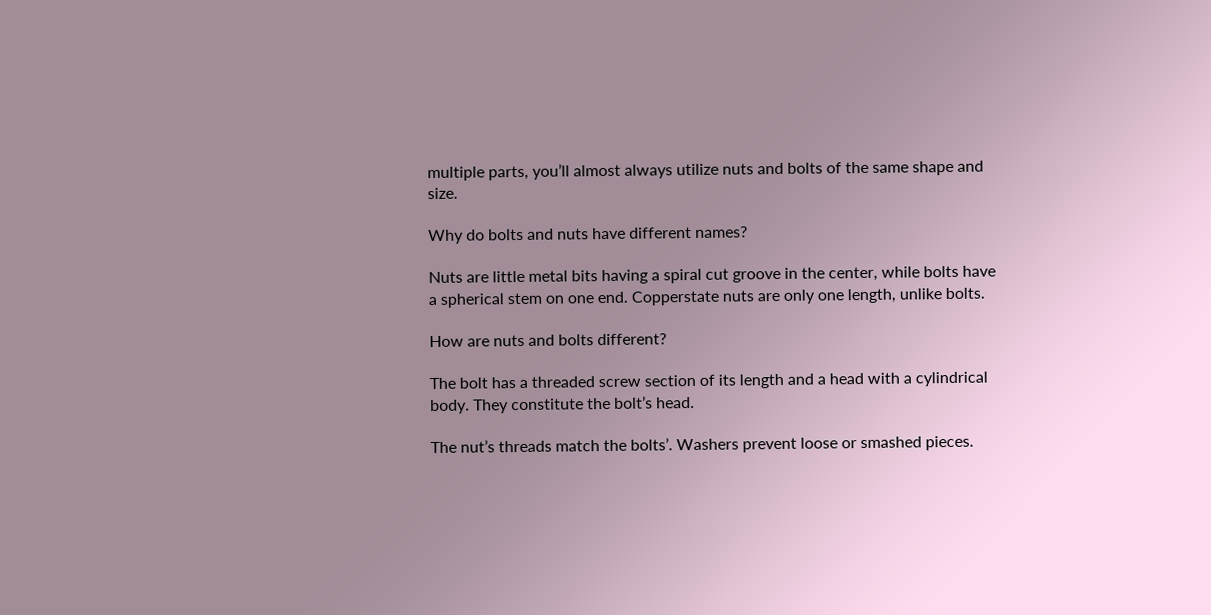multiple parts, you’ll almost always utilize nuts and bolts of the same shape and size.

Why do bolts and nuts have different names?

Nuts are little metal bits having a spiral cut groove in the center, while bolts have a spherical stem on one end. Copperstate nuts are only one length, unlike bolts.

How are nuts and bolts different?

The bolt has a threaded screw section of its length and a head with a cylindrical body. They constitute the bolt’s head.

The nut’s threads match the bolts’. Washers prevent loose or smashed pieces.